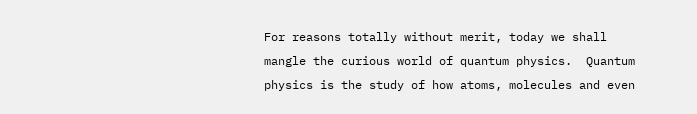For reasons totally without merit, today we shall mangle the curious world of quantum physics.  Quantum physics is the study of how atoms, molecules and even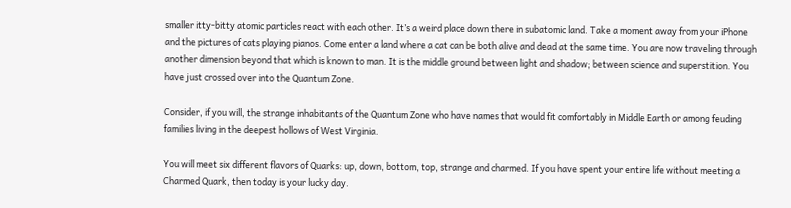smaller itty-bitty atomic particles react with each other. It’s a weird place down there in subatomic land. Take a moment away from your iPhone and the pictures of cats playing pianos. Come enter a land where a cat can be both alive and dead at the same time. You are now traveling through another dimension beyond that which is known to man. It is the middle ground between light and shadow; between science and superstition. You have just crossed over into the Quantum Zone.

Consider, if you will, the strange inhabitants of the Quantum Zone who have names that would fit comfortably in Middle Earth or among feuding families living in the deepest hollows of West Virginia.

You will meet six different flavors of Quarks: up, down, bottom, top, strange and charmed. If you have spent your entire life without meeting a Charmed Quark, then today is your lucky day.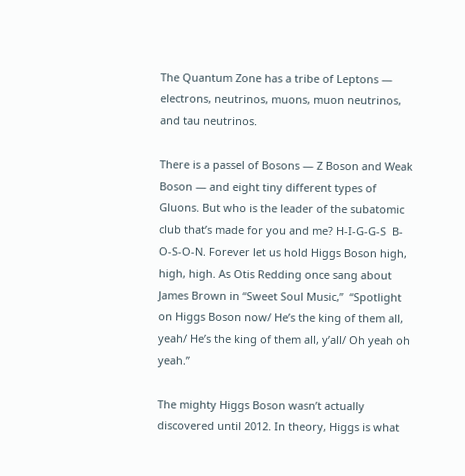The Quantum Zone has a tribe of Leptons — electrons, neutrinos, muons, muon neutrinos, and tau neutrinos.

There is a passel of Bosons — Z Boson and Weak Boson — and eight tiny different types of Gluons. But who is the leader of the subatomic club that’s made for you and me? H-I-G-G-S  B-O-S-O-N. Forever let us hold Higgs Boson high, high, high. As Otis Redding once sang about James Brown in “Sweet Soul Music,”  “Spotlight on Higgs Boson now/ He’s the king of them all, yeah/ He’s the king of them all, y’all/ Oh yeah oh yeah.”

The mighty Higgs Boson wasn’t actually discovered until 2012. In theory, Higgs is what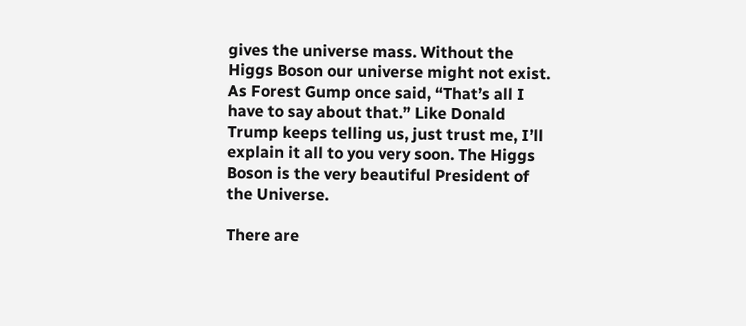gives the universe mass. Without the Higgs Boson our universe might not exist. As Forest Gump once said, “That’s all I have to say about that.” Like Donald Trump keeps telling us, just trust me, I’ll explain it all to you very soon. The Higgs Boson is the very beautiful President of the Universe.

There are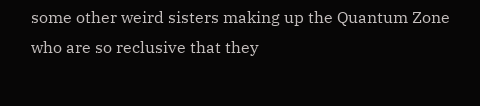some other weird sisters making up the Quantum Zone who are so reclusive that they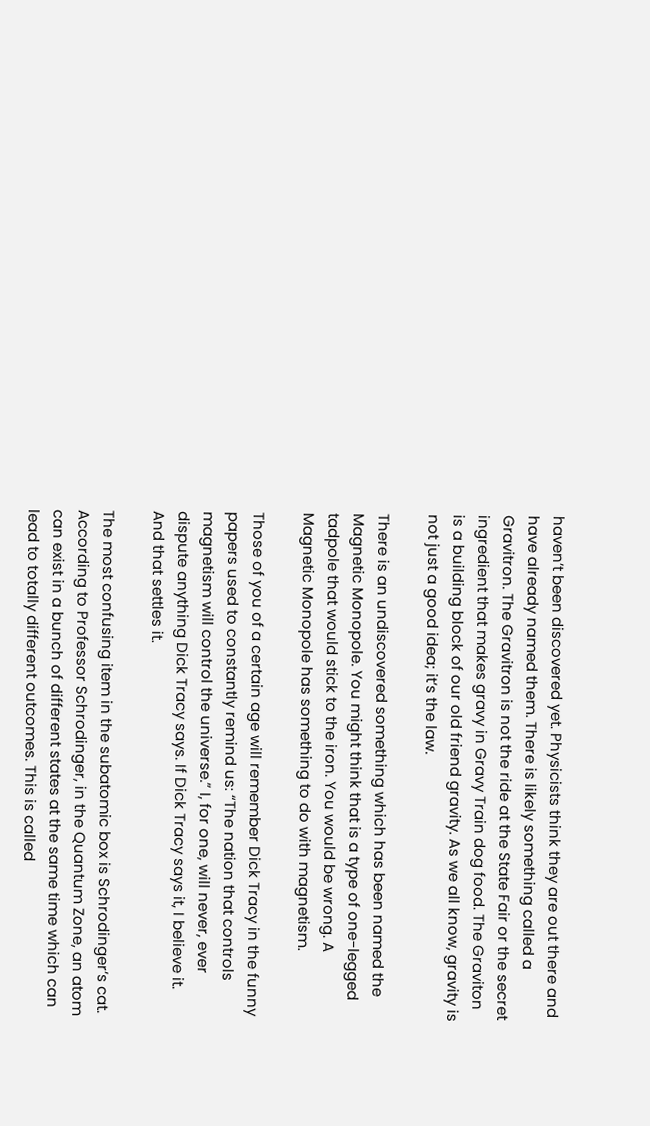haven’t been discovered yet. Physicists think they are out there and have already named them. There is likely something called a Gravitron. The Gravitron is not the ride at the State Fair or the secret ingredient that makes gravy in Gravy Train dog food. The Graviton is a building block of our old friend gravity. As we all know, gravity is not just a good idea; it’s the law.

There is an undiscovered something which has been named the Magnetic Monopole. You might think that is a type of one-legged tadpole that would stick to the iron. You would be wrong. A Magnetic Monopole has something to do with magnetism.

Those of you of a certain age will remember Dick Tracy in the funny papers used to constantly remind us: “The nation that controls magnetism will control the universe.” I, for one, will never, ever dispute anything Dick Tracy says. If Dick Tracy says it, I believe it. And that settles it.

The most confusing item in the subatomic box is Schrodinger’s cat. According to Professor Schrodinger, in the Quantum Zone, an atom can exist in a bunch of different states at the same time which can lead to totally different outcomes. This is called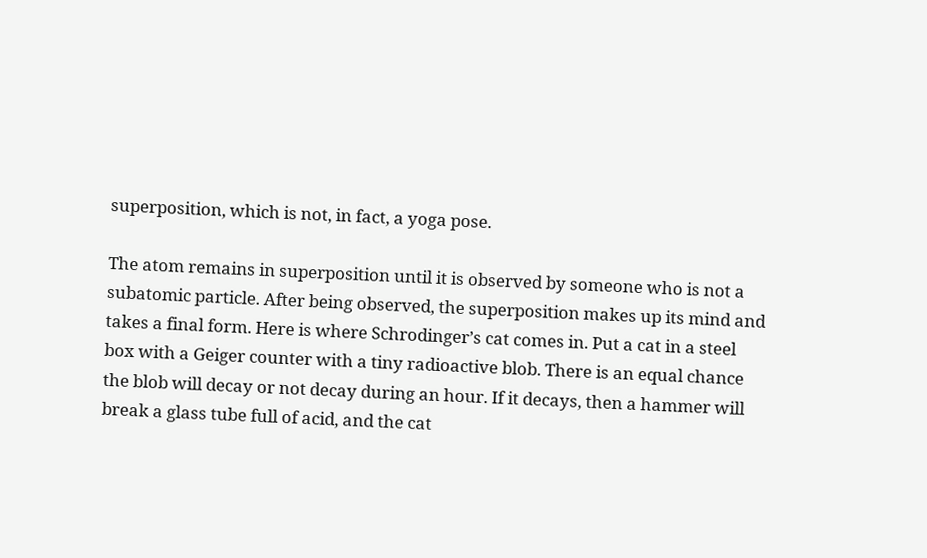superposition, which is not, in fact, a yoga pose.

The atom remains in superposition until it is observed by someone who is not a subatomic particle. After being observed, the superposition makes up its mind and takes a final form. Here is where Schrodinger’s cat comes in. Put a cat in a steel box with a Geiger counter with a tiny radioactive blob. There is an equal chance the blob will decay or not decay during an hour. If it decays, then a hammer will break a glass tube full of acid, and the cat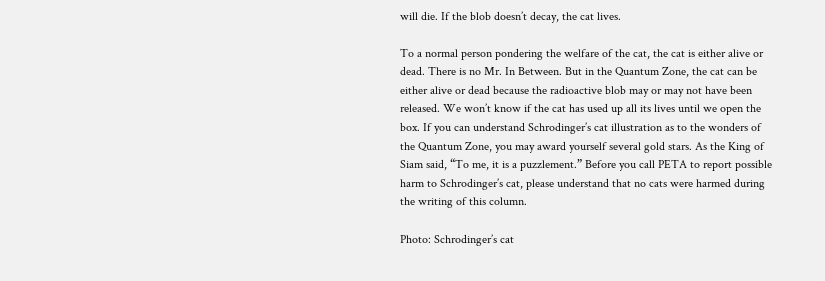will die. If the blob doesn’t decay, the cat lives.

To a normal person pondering the welfare of the cat, the cat is either alive or dead. There is no Mr. In Between. But in the Quantum Zone, the cat can be either alive or dead because the radioactive blob may or may not have been released. We won’t know if the cat has used up all its lives until we open the box. If you can understand Schrodinger’s cat illustration as to the wonders of the Quantum Zone, you may award yourself several gold stars. As the King of Siam said, “To me, it is a puzzlement.” Before you call PETA to report possible harm to Schrodinger’s cat, please understand that no cats were harmed during the writing of this column.

Photo: Schrodinger’s cat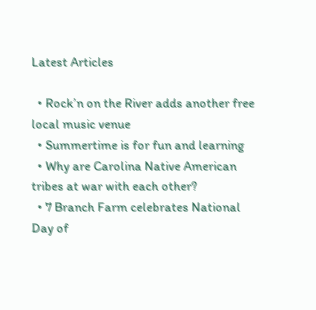Latest Articles

  • Rock’n on the River adds another free local music venue
  • Summertime is for fun and learning
  • Why are Carolina Native American tribes at war with each other?
  • 7 Branch Farm celebrates National Day of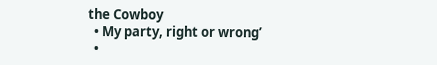the Cowboy
  • My party, right or wrong’
  •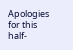Apologies for this half-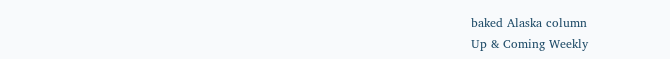baked Alaska column
Up & Coming Weekly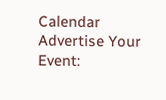Calendar
Advertise Your Event: